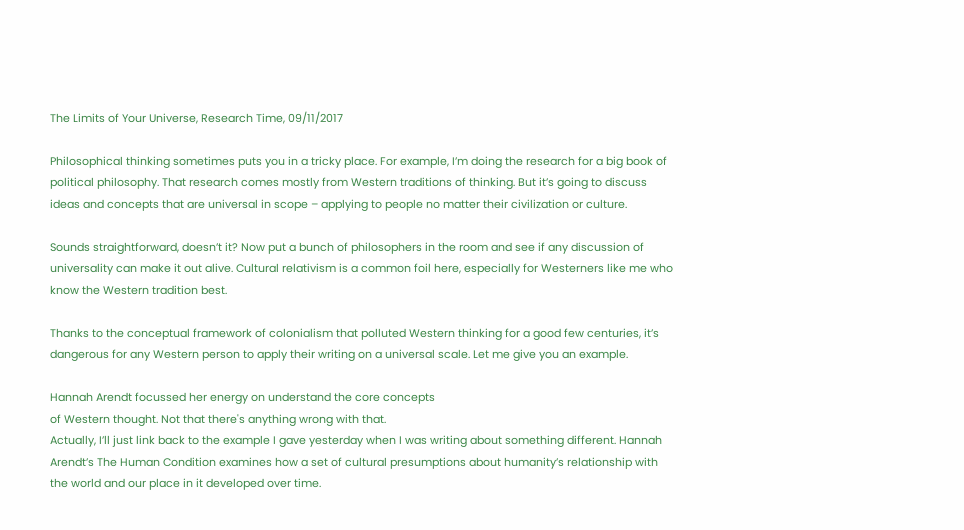The Limits of Your Universe, Research Time, 09/11/2017

Philosophical thinking sometimes puts you in a tricky place. For example, I’m doing the research for a big book of political philosophy. That research comes mostly from Western traditions of thinking. But it’s going to discuss ideas and concepts that are universal in scope – applying to people no matter their civilization or culture.

Sounds straightforward, doesn’t it? Now put a bunch of philosophers in the room and see if any discussion of universality can make it out alive. Cultural relativism is a common foil here, especially for Westerners like me who know the Western tradition best.

Thanks to the conceptual framework of colonialism that polluted Western thinking for a good few centuries, it’s dangerous for any Western person to apply their writing on a universal scale. Let me give you an example.

Hannah Arendt focussed her energy on understand the core concepts
of Western thought. Not that there's anything wrong with that.
Actually, I’ll just link back to the example I gave yesterday when I was writing about something different. Hannah Arendt’s The Human Condition examines how a set of cultural presumptions about humanity’s relationship with the world and our place in it developed over time.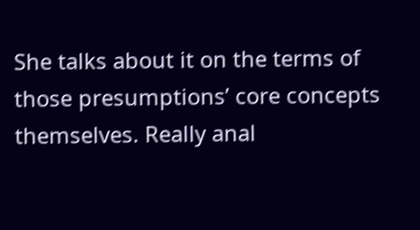She talks about it on the terms of those presumptions’ core concepts themselves. Really anal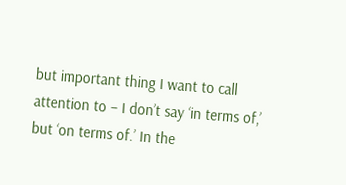but important thing I want to call attention to – I don’t say ‘in terms of,’ but ‘on terms of.’ In the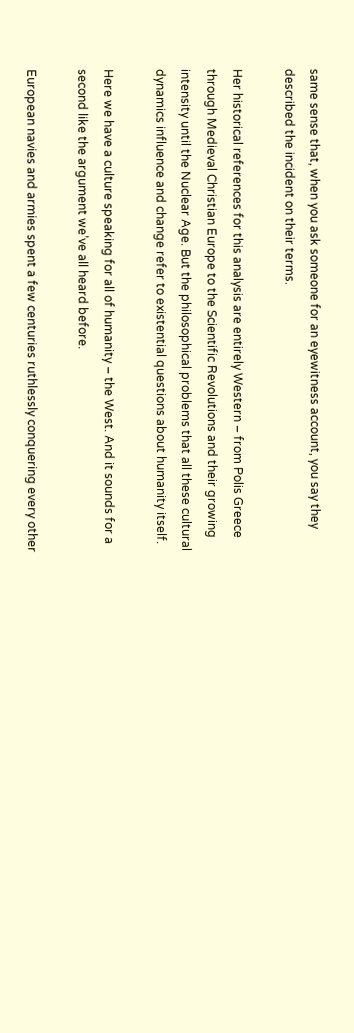same sense that, when you ask someone for an eyewitness account, you say they described the incident on their terms.

Her historical references for this analysis are entirely Western – from Polis Greece through Medieval Christian Europe to the Scientific Revolutions and their growing intensity until the Nuclear Age. But the philosophical problems that all these cultural dynamics influence and change refer to existential questions about humanity itself.

Here we have a culture speaking for all of humanity – the West. And it sounds for a second like the argument we’ve all heard before.

European navies and armies spent a few centuries ruthlessly conquering every other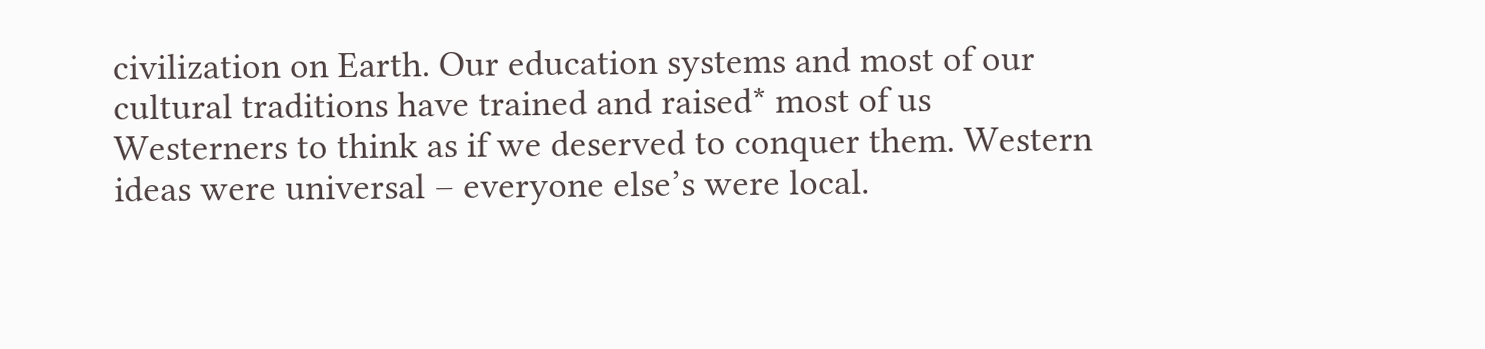civilization on Earth. Our education systems and most of our cultural traditions have trained and raised* most of us Westerners to think as if we deserved to conquer them. Western ideas were universal – everyone else’s were local.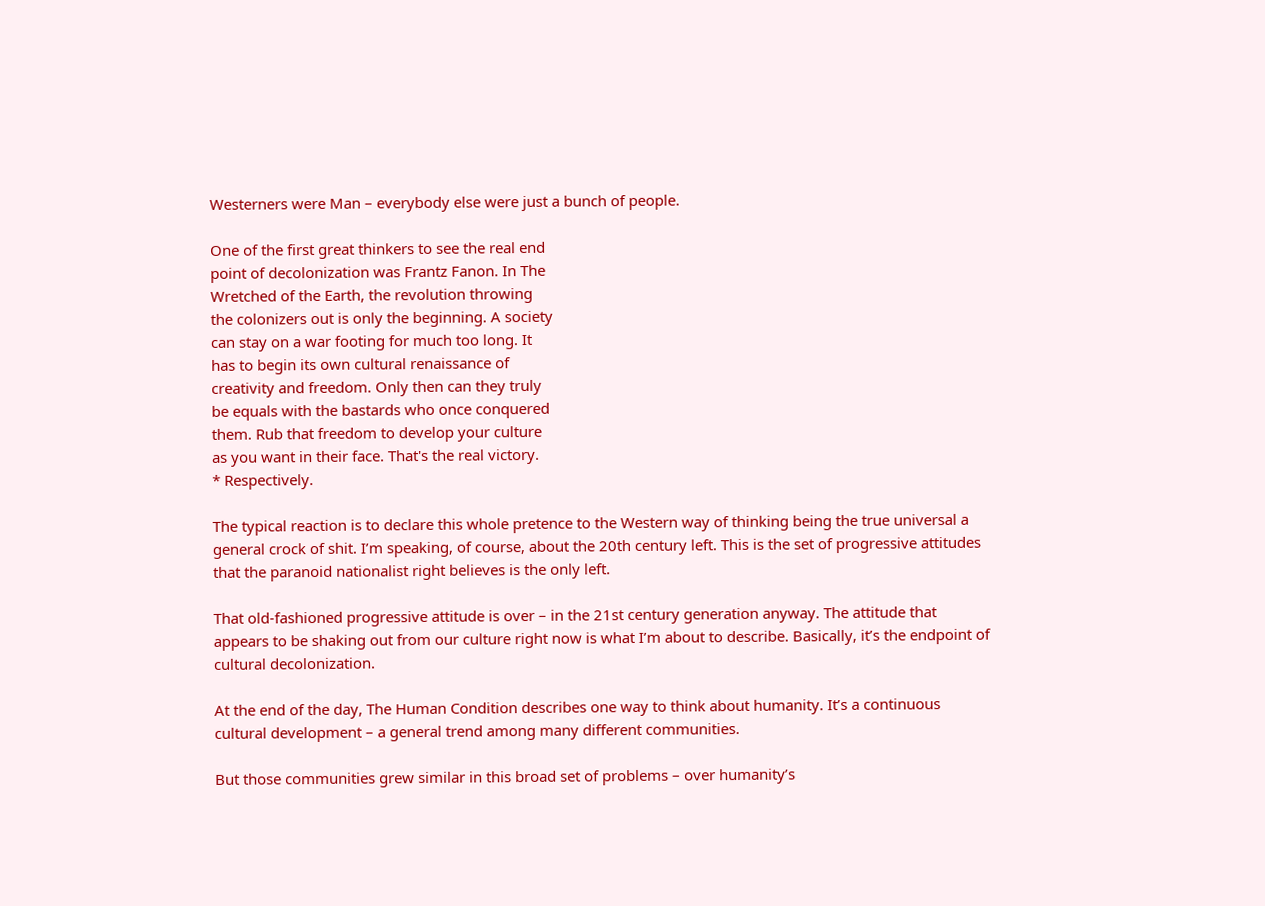Westerners were Man – everybody else were just a bunch of people.

One of the first great thinkers to see the real end
point of decolonization was Frantz Fanon. In The
Wretched of the Earth, the revolution throwing
the colonizers out is only the beginning. A society
can stay on a war footing for much too long. It
has to begin its own cultural renaissance of
creativity and freedom. Only then can they truly
be equals with the bastards who once conquered
them. Rub that freedom to develop your culture
as you want in their face. That's the real victory.
* Respectively.

The typical reaction is to declare this whole pretence to the Western way of thinking being the true universal a general crock of shit. I’m speaking, of course, about the 20th century left. This is the set of progressive attitudes that the paranoid nationalist right believes is the only left.

That old-fashioned progressive attitude is over – in the 21st century generation anyway. The attitude that appears to be shaking out from our culture right now is what I’m about to describe. Basically, it’s the endpoint of cultural decolonization.

At the end of the day, The Human Condition describes one way to think about humanity. It’s a continuous cultural development – a general trend among many different communities.

But those communities grew similar in this broad set of problems – over humanity’s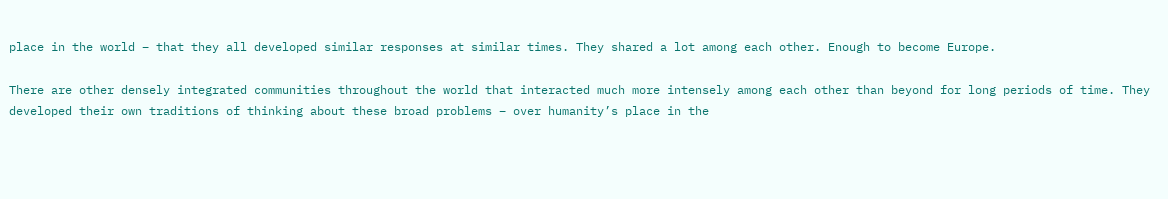place in the world – that they all developed similar responses at similar times. They shared a lot among each other. Enough to become Europe.

There are other densely integrated communities throughout the world that interacted much more intensely among each other than beyond for long periods of time. They developed their own traditions of thinking about these broad problems – over humanity’s place in the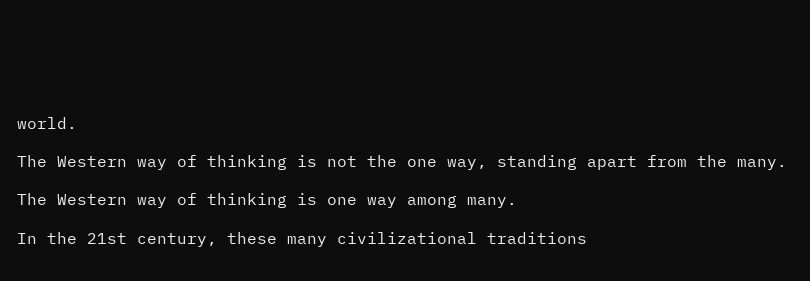world.

The Western way of thinking is not the one way, standing apart from the many.

The Western way of thinking is one way among many.

In the 21st century, these many civilizational traditions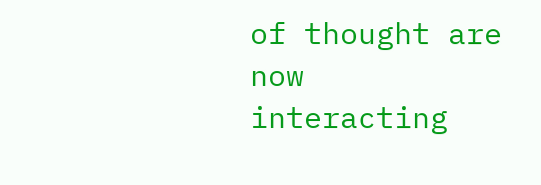of thought are now interacting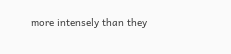more intensely than they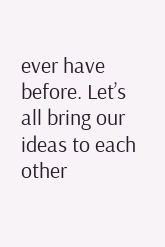ever have before. Let’s all bring our ideas to each other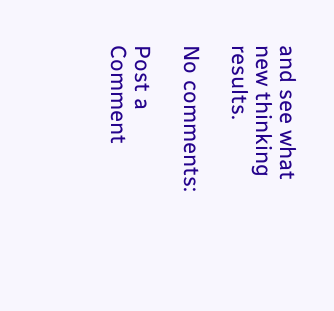and see what new thinking results.

No comments:

Post a Comment